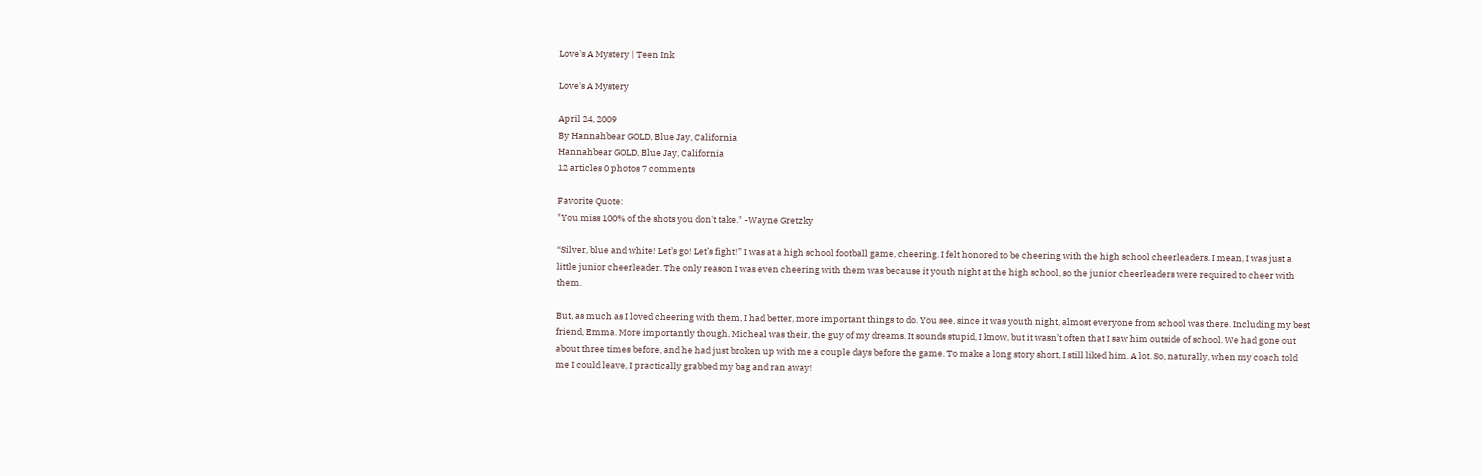Love's A Mystery | Teen Ink

Love's A Mystery

April 24, 2009
By Hannahbear GOLD, Blue Jay, California
Hannahbear GOLD, Blue Jay, California
12 articles 0 photos 7 comments

Favorite Quote:
"You miss 100% of the shots you don't take." -Wayne Gretzky

“Silver, blue and white! Let’s go! Let’s fight!” I was at a high school football game, cheering. I felt honored to be cheering with the high school cheerleaders. I mean, I was just a little junior cheerleader. The only reason I was even cheering with them was because it youth night at the high school, so the junior cheerleaders were required to cheer with them.

But, as much as I loved cheering with them, I had better, more important things to do. You see, since it was youth night, almost everyone from school was there. Including my best friend, Emma. More importantly though, Micheal was their, the guy of my dreams. It sounds stupid, I know, but it wasn’t often that I saw him outside of school. We had gone out about three times before, and he had just broken up with me a couple days before the game. To make a long story short, I still liked him. A lot. So, naturally, when my coach told me I could leave, I practically grabbed my bag and ran away!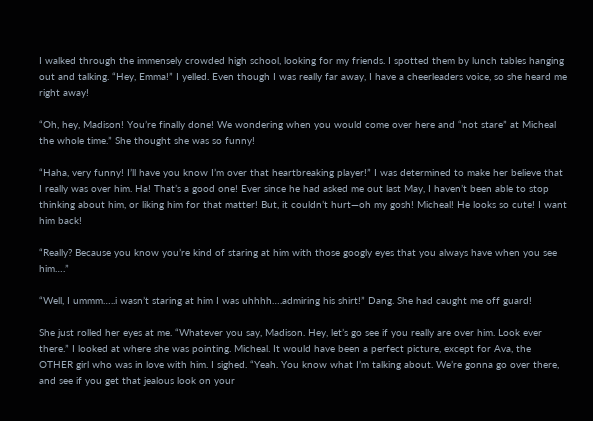I walked through the immensely crowded high school, looking for my friends. I spotted them by lunch tables hanging out and talking. “Hey, Emma!” I yelled. Even though I was really far away, I have a cheerleaders voice, so she heard me right away!

“Oh, hey, Madison! You’re finally done! We wondering when you would come over here and “not stare” at Micheal the whole time.” She thought she was so funny!

“Haha, very funny! I’ll have you know I’m over that heartbreaking player!” I was determined to make her believe that I really was over him. Ha! That’s a good one! Ever since he had asked me out last May, I haven’t been able to stop thinking about him, or liking him for that matter! But, it couldn’t hurt—oh my gosh! Micheal! He looks so cute! I want him back!

“Really? Because you know you’re kind of staring at him with those googly eyes that you always have when you see him….”

“Well, I ummm…..i wasn’t staring at him I was uhhhh….admiring his shirt!” Dang. She had caught me off guard!

She just rolled her eyes at me. “Whatever you say, Madison. Hey, let’s go see if you really are over him. Look ever there.” I looked at where she was pointing. Micheal. It would have been a perfect picture, except for Ava, the OTHER girl who was in love with him. I sighed. “Yeah. You know what I’m talking about. We’re gonna go over there, and see if you get that jealous look on your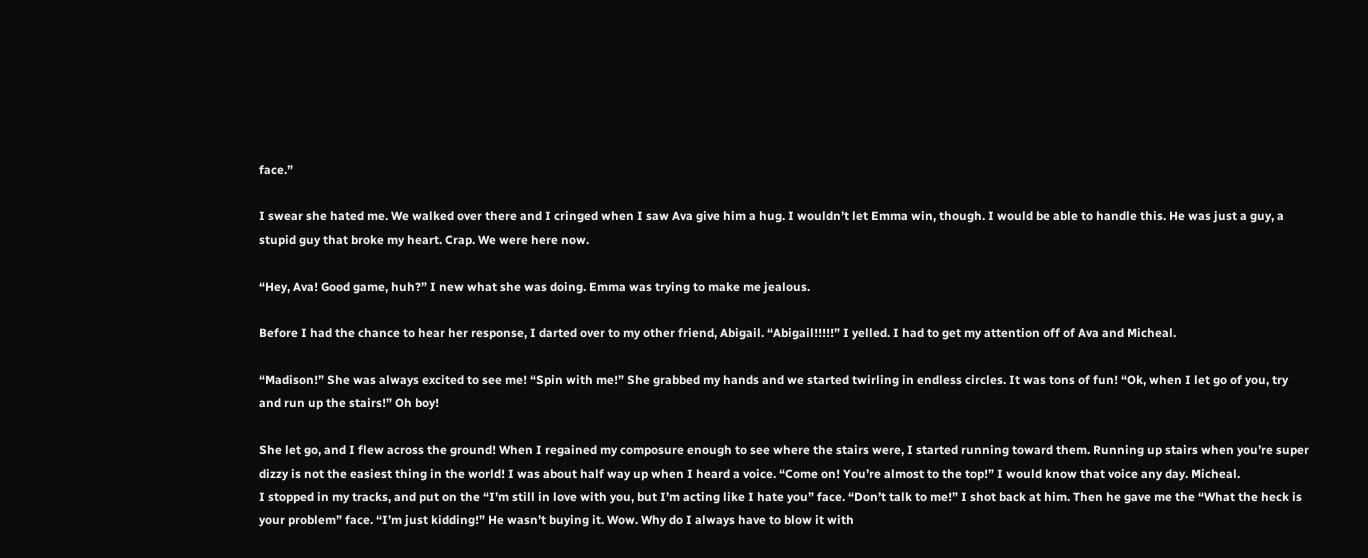face.”

I swear she hated me. We walked over there and I cringed when I saw Ava give him a hug. I wouldn’t let Emma win, though. I would be able to handle this. He was just a guy, a stupid guy that broke my heart. Crap. We were here now.

“Hey, Ava! Good game, huh?” I new what she was doing. Emma was trying to make me jealous.

Before I had the chance to hear her response, I darted over to my other friend, Abigail. “Abigail!!!!!” I yelled. I had to get my attention off of Ava and Micheal.

“Madison!” She was always excited to see me! “Spin with me!” She grabbed my hands and we started twirling in endless circles. It was tons of fun! “Ok, when I let go of you, try and run up the stairs!” Oh boy!

She let go, and I flew across the ground! When I regained my composure enough to see where the stairs were, I started running toward them. Running up stairs when you’re super dizzy is not the easiest thing in the world! I was about half way up when I heard a voice. “Come on! You’re almost to the top!” I would know that voice any day. Micheal.
I stopped in my tracks, and put on the “I’m still in love with you, but I’m acting like I hate you” face. “Don’t talk to me!” I shot back at him. Then he gave me the “What the heck is your problem” face. “I’m just kidding!” He wasn’t buying it. Wow. Why do I always have to blow it with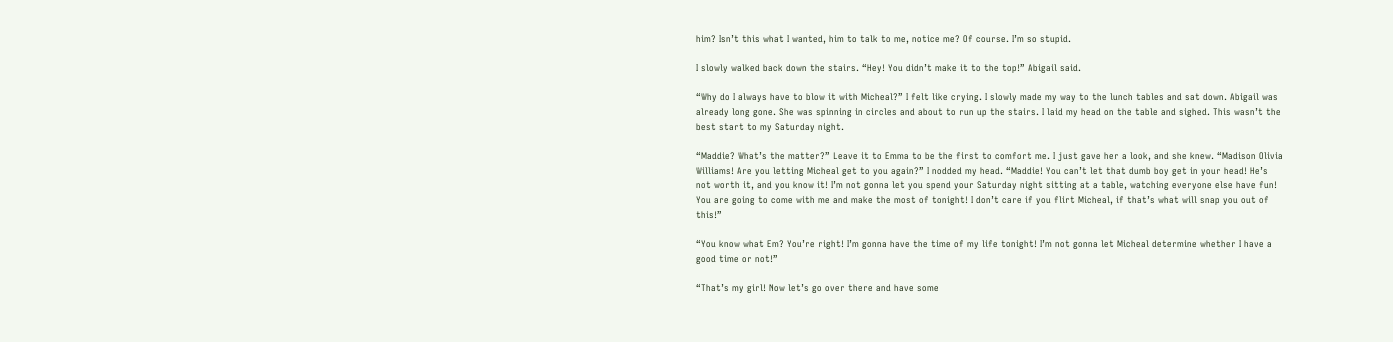him? Isn’t this what I wanted, him to talk to me, notice me? Of course. I’m so stupid.

I slowly walked back down the stairs. “Hey! You didn’t make it to the top!” Abigail said.

“Why do I always have to blow it with Micheal?” I felt like crying. I slowly made my way to the lunch tables and sat down. Abigail was already long gone. She was spinning in circles and about to run up the stairs. I laid my head on the table and sighed. This wasn’t the best start to my Saturday night.

“Maddie? What’s the matter?” Leave it to Emma to be the first to comfort me. I just gave her a look, and she knew. “Madison Olivia Williams! Are you letting Micheal get to you again?” I nodded my head. “Maddie! You can’t let that dumb boy get in your head! He’s not worth it, and you know it! I’m not gonna let you spend your Saturday night sitting at a table, watching everyone else have fun! You are going to come with me and make the most of tonight! I don’t care if you flirt Micheal, if that’s what will snap you out of this!”

“You know what Em? You’re right! I’m gonna have the time of my life tonight! I’m not gonna let Micheal determine whether I have a good time or not!”

“That’s my girl! Now let’s go over there and have some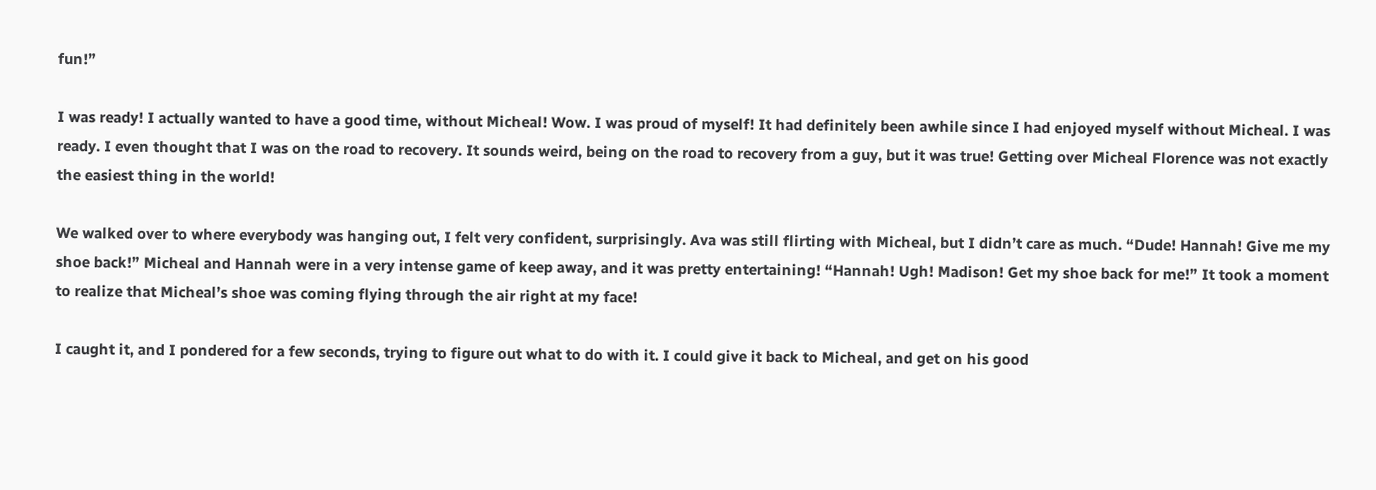fun!”

I was ready! I actually wanted to have a good time, without Micheal! Wow. I was proud of myself! It had definitely been awhile since I had enjoyed myself without Micheal. I was ready. I even thought that I was on the road to recovery. It sounds weird, being on the road to recovery from a guy, but it was true! Getting over Micheal Florence was not exactly the easiest thing in the world!

We walked over to where everybody was hanging out, I felt very confident, surprisingly. Ava was still flirting with Micheal, but I didn’t care as much. “Dude! Hannah! Give me my shoe back!” Micheal and Hannah were in a very intense game of keep away, and it was pretty entertaining! “Hannah! Ugh! Madison! Get my shoe back for me!” It took a moment to realize that Micheal’s shoe was coming flying through the air right at my face!

I caught it, and I pondered for a few seconds, trying to figure out what to do with it. I could give it back to Micheal, and get on his good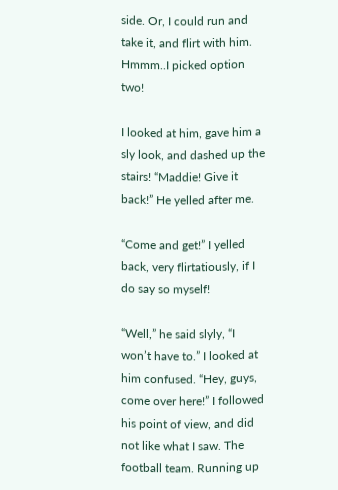side. Or, I could run and take it, and flirt with him. Hmmm..I picked option two!

I looked at him, gave him a sly look, and dashed up the stairs! “Maddie! Give it back!” He yelled after me.

“Come and get!” I yelled back, very flirtatiously, if I do say so myself!

“Well,” he said slyly, “I won’t have to.” I looked at him confused. “Hey, guys, come over here!” I followed his point of view, and did not like what I saw. The football team. Running up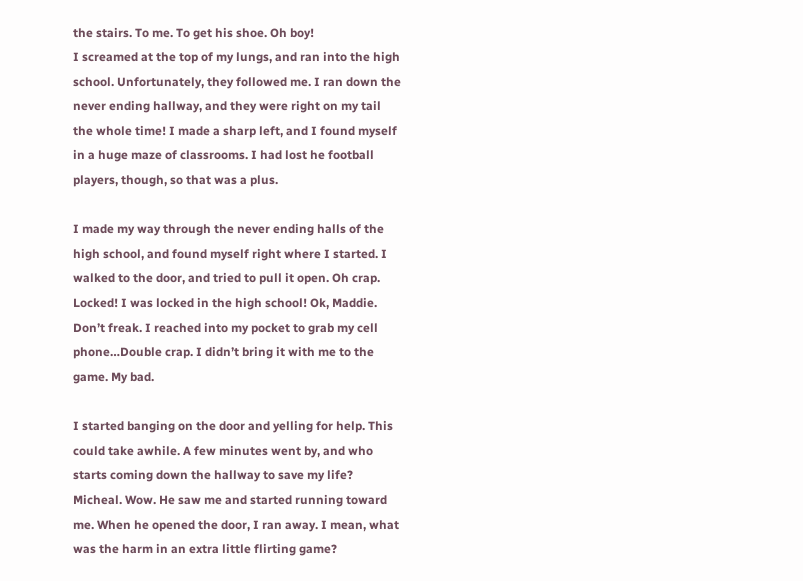the stairs. To me. To get his shoe. Oh boy!
I screamed at the top of my lungs, and ran into the high school. Unfortunately, they followed me. I ran down the never ending hallway, and they were right on my tail the whole time! I made a sharp left, and I found myself in a huge maze of classrooms. I had lost he football players, though, so that was a plus.

I made my way through the never ending halls of the high school, and found myself right where I started. I walked to the door, and tried to pull it open. Oh crap. Locked! I was locked in the high school! Ok, Maddie. Don’t freak. I reached into my pocket to grab my cell phone…Double crap. I didn’t bring it with me to the game. My bad.

I started banging on the door and yelling for help. This could take awhile. A few minutes went by, and who starts coming down the hallway to save my life? Micheal. Wow. He saw me and started running toward me. When he opened the door, I ran away. I mean, what was the harm in an extra little flirting game?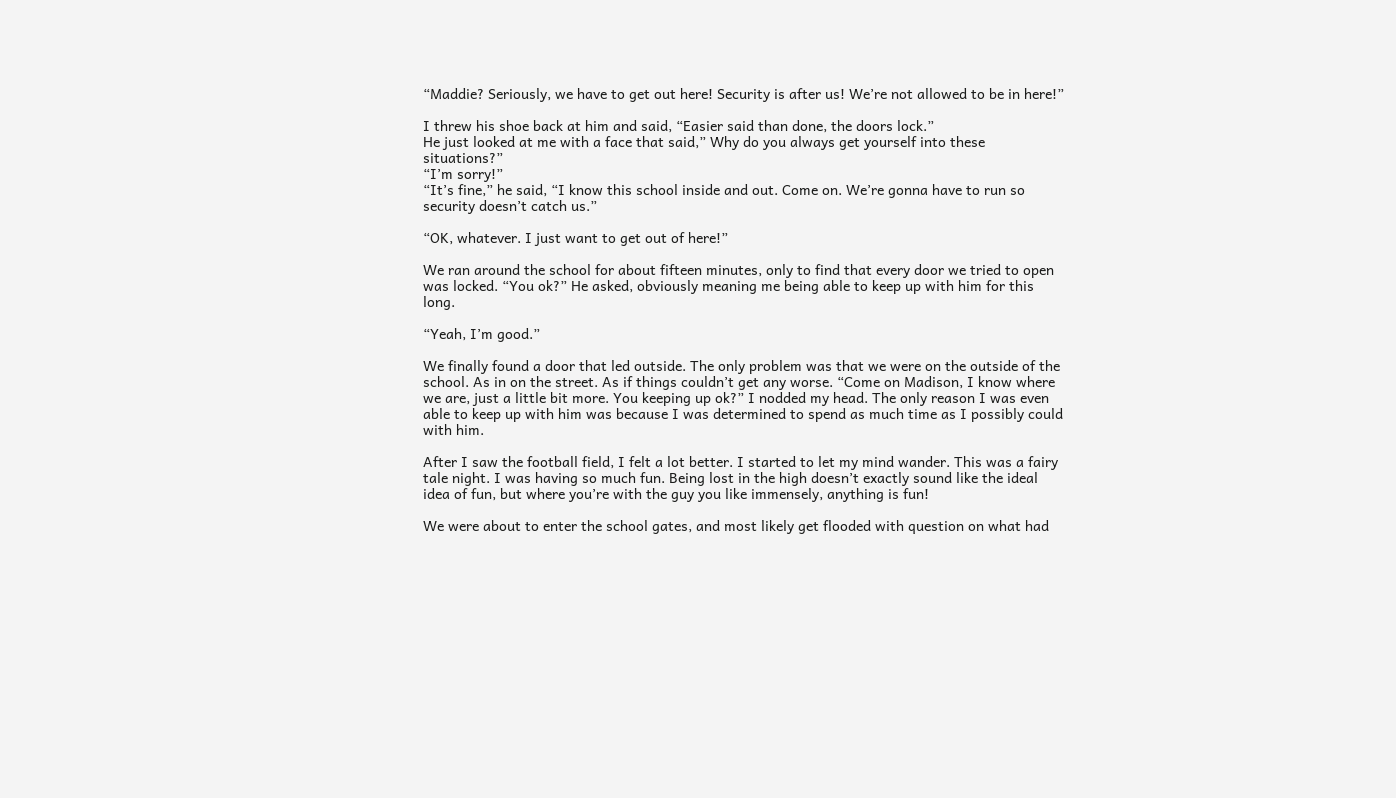“Maddie? Seriously, we have to get out here! Security is after us! We’re not allowed to be in here!”

I threw his shoe back at him and said, “Easier said than done, the doors lock.”
He just looked at me with a face that said,” Why do you always get yourself into these situations?”
“I’m sorry!”
“It’s fine,” he said, “I know this school inside and out. Come on. We’re gonna have to run so security doesn’t catch us.”

“OK, whatever. I just want to get out of here!”

We ran around the school for about fifteen minutes, only to find that every door we tried to open was locked. “You ok?” He asked, obviously meaning me being able to keep up with him for this long.

“Yeah, I’m good.”

We finally found a door that led outside. The only problem was that we were on the outside of the school. As in on the street. As if things couldn’t get any worse. “Come on Madison, I know where we are, just a little bit more. You keeping up ok?” I nodded my head. The only reason I was even able to keep up with him was because I was determined to spend as much time as I possibly could with him.

After I saw the football field, I felt a lot better. I started to let my mind wander. This was a fairy tale night. I was having so much fun. Being lost in the high doesn’t exactly sound like the ideal idea of fun, but where you’re with the guy you like immensely, anything is fun!

We were about to enter the school gates, and most likely get flooded with question on what had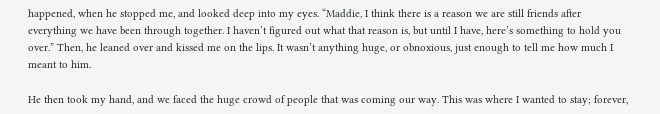happened, when he stopped me, and looked deep into my eyes. “Maddie, I think there is a reason we are still friends after everything we have been through together. I haven’t figured out what that reason is, but until I have, here’s something to hold you over.” Then, he leaned over and kissed me on the lips. It wasn’t anything huge, or obnoxious, just enough to tell me how much I meant to him.

He then took my hand, and we faced the huge crowd of people that was coming our way. This was where I wanted to stay; forever,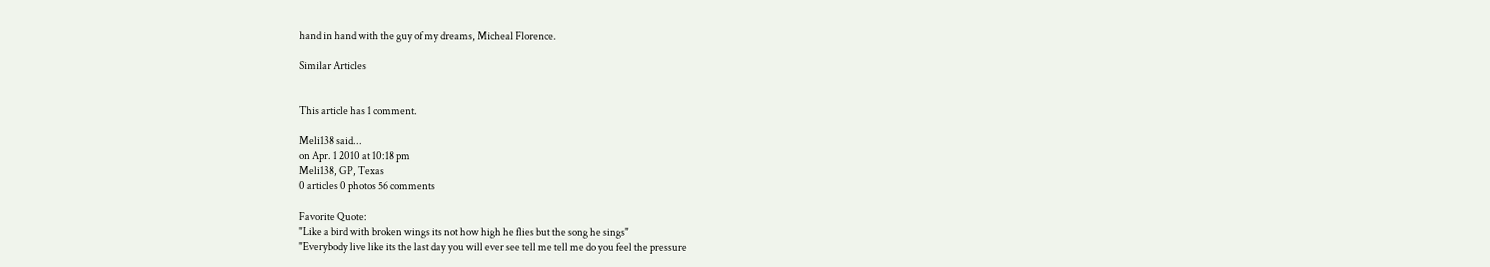hand in hand with the guy of my dreams, Micheal Florence.

Similar Articles


This article has 1 comment.

Meli138 said...
on Apr. 1 2010 at 10:18 pm
Meli138, GP, Texas
0 articles 0 photos 56 comments

Favorite Quote:
"Like a bird with broken wings its not how high he flies but the song he sings"
"Everybody live like its the last day you will ever see tell me tell me do you feel the pressure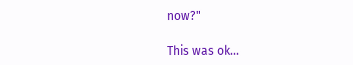now?"

This was ok...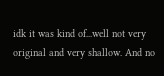idk it was kind of...well not very original and very shallow. And no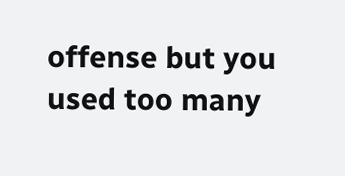offense but you used too many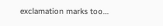exclamation marks too...